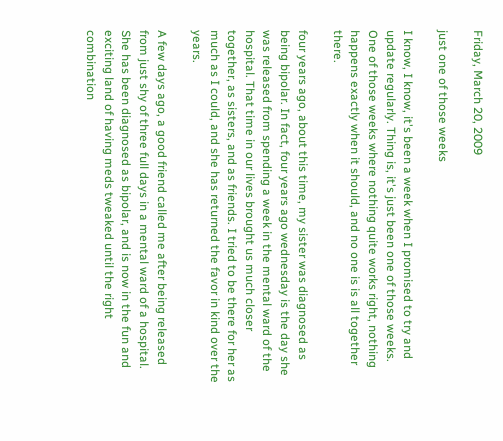Friday, March 20, 2009

just one of those weeks

I know, I know, it's been a week when I promised to try and update regularly. Thing is, it's just been one of those weeks. One of those weeks where nothing quite works right, nothing happens exactly when it should, and no one is is all together there.

four years ago, about this time, my sister was diagnosed as being bipolar. In fact, four years ago wednesday is the day she was released from spending a week in the mental ward of the hospital. That time in our lives brought us much closer together, as sisters, and as friends. I tried to be there for her as much as I could, and she has returned the favor in kind over the years.

A few days ago, a good friend called me after being released from just shy of three full days in a mental ward of a hospital. She has been diagnosed as bipolar, and is now in the fun and exciting land of having meds tweaked until the right combination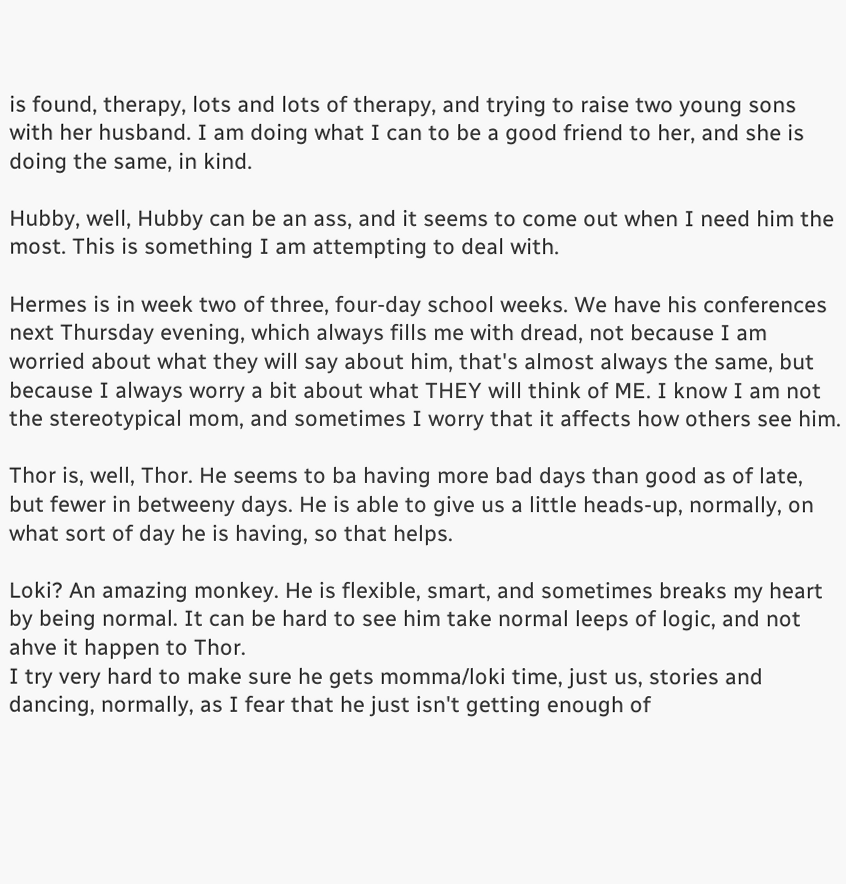is found, therapy, lots and lots of therapy, and trying to raise two young sons with her husband. I am doing what I can to be a good friend to her, and she is doing the same, in kind.

Hubby, well, Hubby can be an ass, and it seems to come out when I need him the most. This is something I am attempting to deal with.

Hermes is in week two of three, four-day school weeks. We have his conferences next Thursday evening, which always fills me with dread, not because I am worried about what they will say about him, that's almost always the same, but because I always worry a bit about what THEY will think of ME. I know I am not the stereotypical mom, and sometimes I worry that it affects how others see him.

Thor is, well, Thor. He seems to ba having more bad days than good as of late, but fewer in betweeny days. He is able to give us a little heads-up, normally, on what sort of day he is having, so that helps.

Loki? An amazing monkey. He is flexible, smart, and sometimes breaks my heart by being normal. It can be hard to see him take normal leeps of logic, and not ahve it happen to Thor.
I try very hard to make sure he gets momma/loki time, just us, stories and dancing, normally, as I fear that he just isn't getting enough of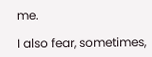me.

I also fear, sometimes,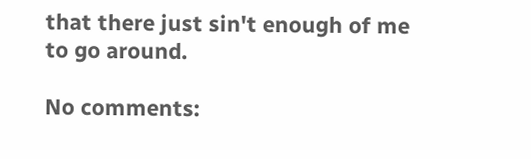that there just sin't enough of me to go around.

No comments: